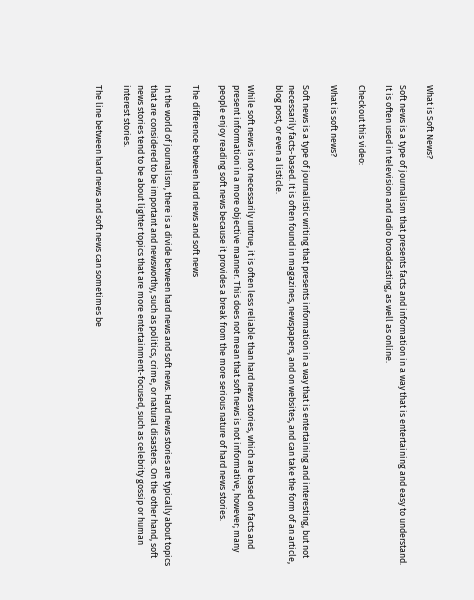What is Soft News?

Soft news is a type of journalism that presents facts and information in a way that is entertaining and easy to understand. It is often used in television and radio broadcasting, as well as online.

Checkout this video:

What is soft news?

Soft news is a type of journalistic writing that presents information in a way that is entertaining and interesting, but not necessarily facts-based. It is often found in magazines, newspapers, and on websites, and can take the form of an article, blog post, or even a listicle.

While soft news is not necessarily untrue, it is often less reliable than hard news stories, which are based on facts and present information in a more objective manner. This does not mean that soft news is not informative, however; many people enjoy reading soft news because it provides a break from the more serious nature of hard news stories.

The difference between hard news and soft news

In the world of journalism, there is a divide between hard news and soft news. Hard news stories are typically about topics that are considered to be important and newsworthy, such as politics, crime, or natural disasters. On the other hand, soft news stories tend to be about lighter topics that are more entertainment-focused, such as celebrity gossip or human interest stories.

The line between hard news and soft news can sometimes be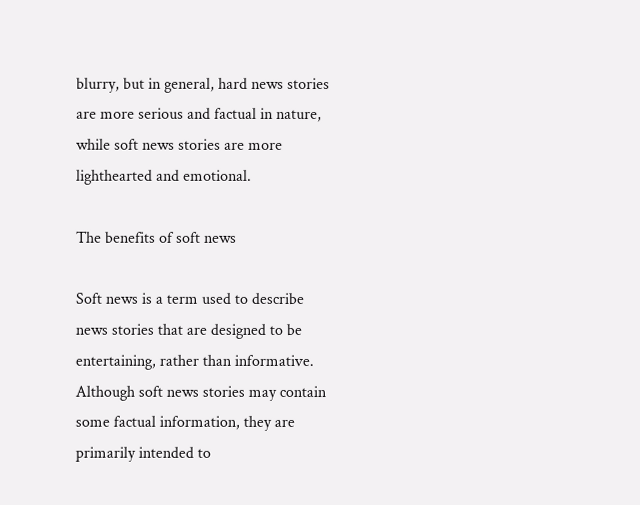blurry, but in general, hard news stories are more serious and factual in nature, while soft news stories are more lighthearted and emotional.

The benefits of soft news

Soft news is a term used to describe news stories that are designed to be entertaining, rather than informative. Although soft news stories may contain some factual information, they are primarily intended to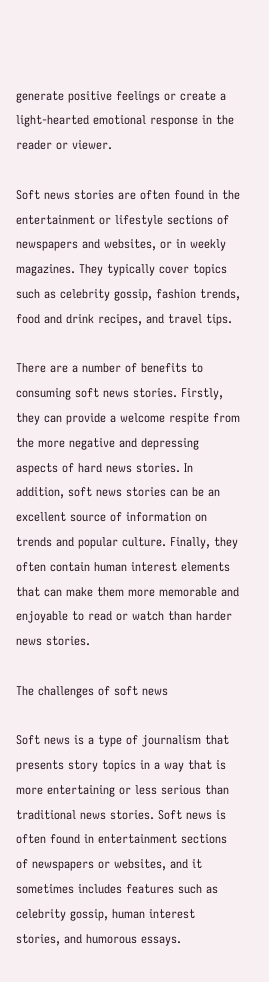generate positive feelings or create a light-hearted emotional response in the reader or viewer.

Soft news stories are often found in the entertainment or lifestyle sections of newspapers and websites, or in weekly magazines. They typically cover topics such as celebrity gossip, fashion trends, food and drink recipes, and travel tips.

There are a number of benefits to consuming soft news stories. Firstly, they can provide a welcome respite from the more negative and depressing aspects of hard news stories. In addition, soft news stories can be an excellent source of information on trends and popular culture. Finally, they often contain human interest elements that can make them more memorable and enjoyable to read or watch than harder news stories.

The challenges of soft news

Soft news is a type of journalism that presents story topics in a way that is more entertaining or less serious than traditional news stories. Soft news is often found in entertainment sections of newspapers or websites, and it sometimes includes features such as celebrity gossip, human interest stories, and humorous essays.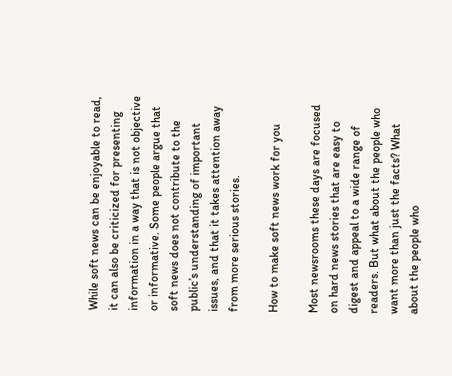While soft news can be enjoyable to read, it can also be criticized for presenting information in a way that is not objective or informative. Some people argue that soft news does not contribute to the public’s understanding of important issues, and that it takes attention away from more serious stories.

How to make soft news work for you

Most newsrooms these days are focused on hard news stories that are easy to digest and appeal to a wide range of readers. But what about the people who want more than just the facts? What about the people who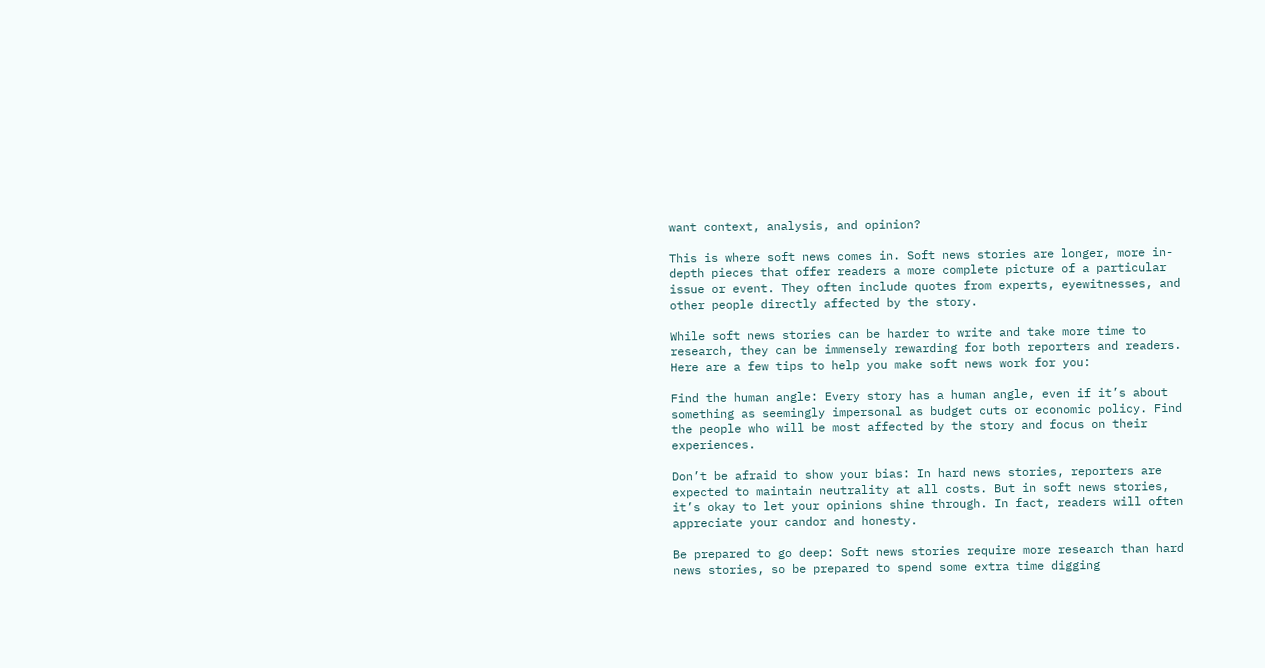want context, analysis, and opinion?

This is where soft news comes in. Soft news stories are longer, more in-depth pieces that offer readers a more complete picture of a particular issue or event. They often include quotes from experts, eyewitnesses, and other people directly affected by the story.

While soft news stories can be harder to write and take more time to research, they can be immensely rewarding for both reporters and readers. Here are a few tips to help you make soft news work for you:

Find the human angle: Every story has a human angle, even if it’s about something as seemingly impersonal as budget cuts or economic policy. Find the people who will be most affected by the story and focus on their experiences.

Don’t be afraid to show your bias: In hard news stories, reporters are expected to maintain neutrality at all costs. But in soft news stories, it’s okay to let your opinions shine through. In fact, readers will often appreciate your candor and honesty.

Be prepared to go deep: Soft news stories require more research than hard news stories, so be prepared to spend some extra time digging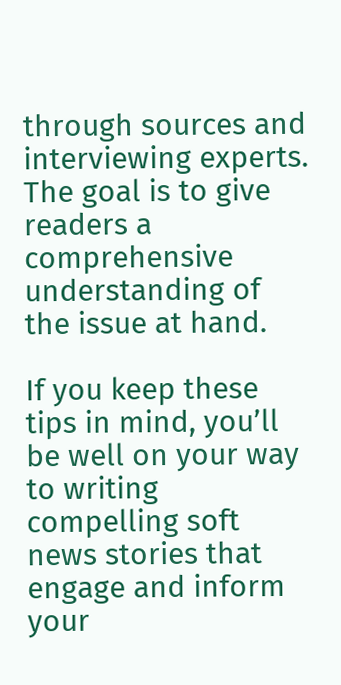through sources and interviewing experts. The goal is to give readers a comprehensive understanding of the issue at hand.

If you keep these tips in mind, you’ll be well on your way to writing compelling soft news stories that engage and inform your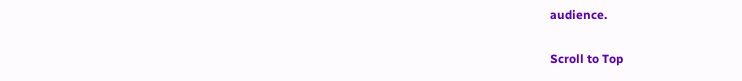audience.

Scroll to Top